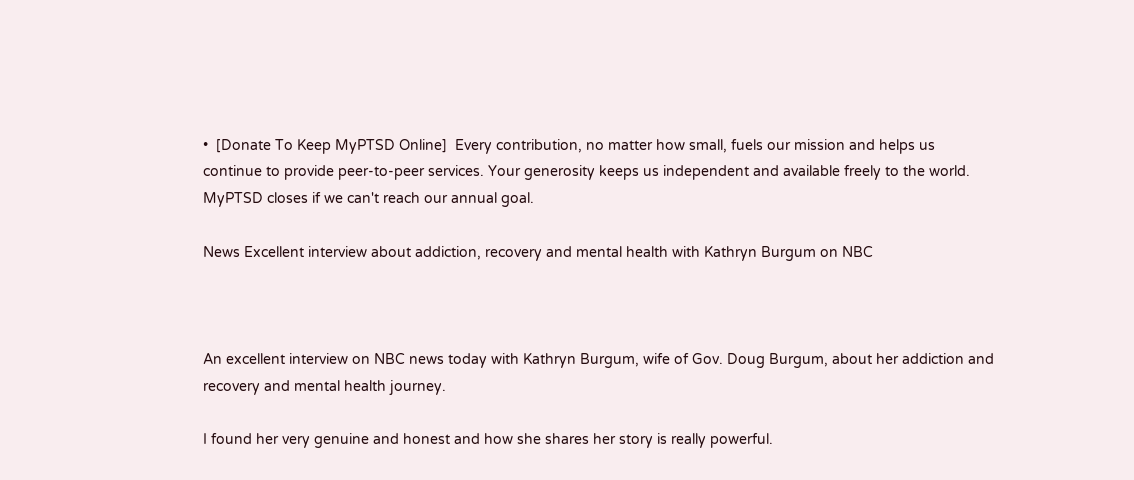•  [Donate To Keep MyPTSD Online]  Every contribution, no matter how small, fuels our mission and helps us continue to provide peer-to-peer services. Your generosity keeps us independent and available freely to the world. MyPTSD closes if we can't reach our annual goal.

News Excellent interview about addiction, recovery and mental health with Kathryn Burgum on NBC



An excellent interview on NBC news today with Kathryn Burgum, wife of Gov. Doug Burgum, about her addiction and recovery and mental health journey.

I found her very genuine and honest and how she shares her story is really powerful.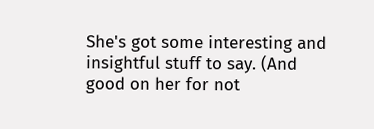She's got some interesting and insightful stuff to say. (And good on her for not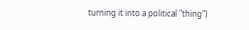turning it into a political "thing")